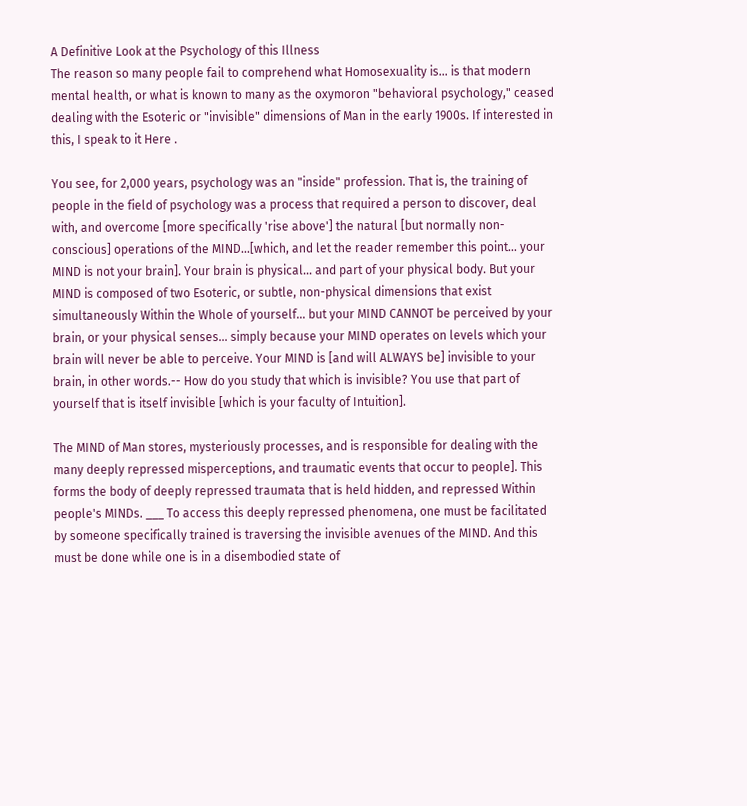A Definitive Look at the Psychology of this Illness
The reason so many people fail to comprehend what Homosexuality is... is that modern mental health, or what is known to many as the oxymoron "behavioral psychology," ceased dealing with the Esoteric or "invisible" dimensions of Man in the early 1900s. If interested in this, I speak to it Here .

You see, for 2,000 years, psychology was an "inside" profession. That is, the training of people in the field of psychology was a process that required a person to discover, deal with, and overcome [more specifically 'rise above'] the natural [but normally non-conscious] operations of the MIND...[which, and let the reader remember this point... your MIND is not your brain]. Your brain is physical... and part of your physical body. But your MIND is composed of two Esoteric, or subtle, non-physical dimensions that exist simultaneously Within the Whole of yourself... but your MIND CANNOT be perceived by your brain, or your physical senses... simply because your MIND operates on levels which your brain will never be able to perceive. Your MIND is [and will ALWAYS be] invisible to your brain, in other words.-- How do you study that which is invisible? You use that part of yourself that is itself invisible [which is your faculty of Intuition].

The MIND of Man stores, mysteriously processes, and is responsible for dealing with the many deeply repressed misperceptions, and traumatic events that occur to people]. This forms the body of deeply repressed traumata that is held hidden, and repressed Within people's MINDs. ___ To access this deeply repressed phenomena, one must be facilitated by someone specifically trained is traversing the invisible avenues of the MIND. And this must be done while one is in a disembodied state of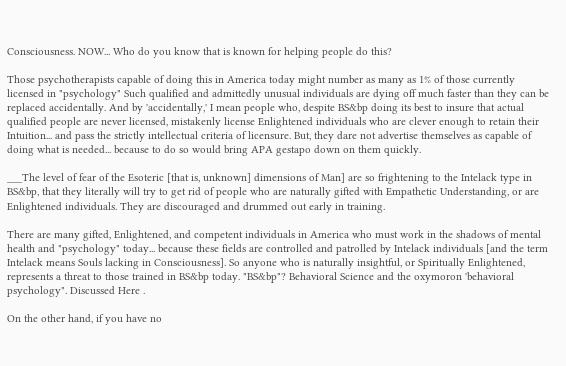Consciousness. NOW... Who do you know that is known for helping people do this?

Those psychotherapists capable of doing this in America today might number as many as 1% of those currently licensed in "psychology" Such qualified and admittedly unusual individuals are dying off much faster than they can be replaced accidentally. And by 'accidentally,' I mean people who, despite BS&bp doing its best to insure that actual qualified people are never licensed, mistakenly license Enlightened individuals who are clever enough to retain their Intuition... and pass the strictly intellectual criteria of licensure. But, they dare not advertise themselves as capable of doing what is needed... because to do so would bring APA gestapo down on them quickly.

___The level of fear of the Esoteric [that is, unknown] dimensions of Man] are so frightening to the Intelack type in BS&bp, that they literally will try to get rid of people who are naturally gifted with Empathetic Understanding, or are Enlightened individuals. They are discouraged and drummed out early in training.

There are many gifted, Enlightened, and competent individuals in America who must work in the shadows of mental health and "psychology" today... because these fields are controlled and patrolled by Intelack individuals [and the term Intelack means Souls lacking in Consciousness]. So anyone who is naturally insightful, or Spiritually Enlightened, represents a threat to those trained in BS&bp today. "BS&bp"? Behavioral Science and the oxymoron 'behavioral psychology". Discussed Here .

On the other hand, if you have no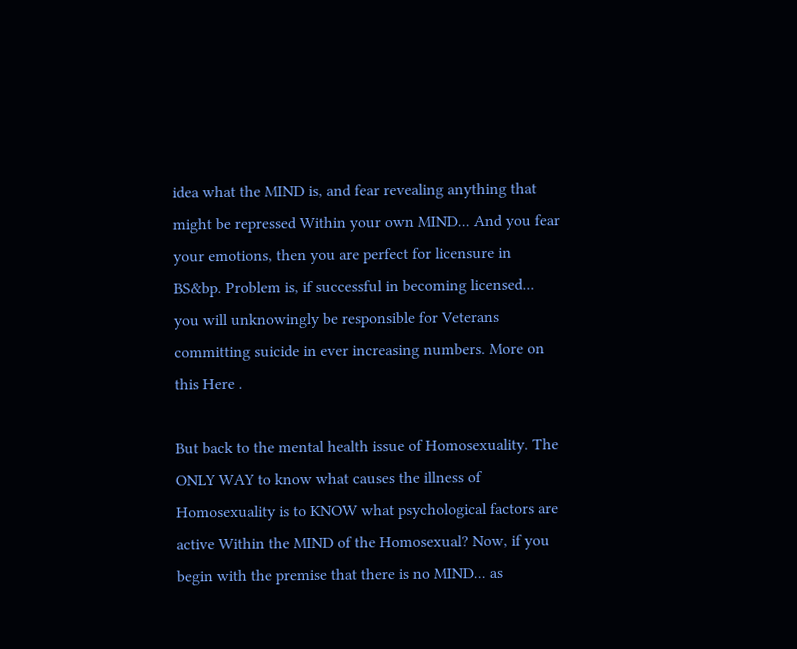idea what the MIND is, and fear revealing anything that might be repressed Within your own MIND... And you fear your emotions, then you are perfect for licensure in BS&bp. Problem is, if successful in becoming licensed... you will unknowingly be responsible for Veterans committing suicide in ever increasing numbers. More on this Here .

But back to the mental health issue of Homosexuality. The ONLY WAY to know what causes the illness of Homosexuality is to KNOW what psychological factors are active Within the MIND of the Homosexual? Now, if you begin with the premise that there is no MIND... as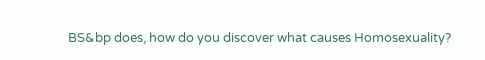BS&bp does, how do you discover what causes Homosexuality?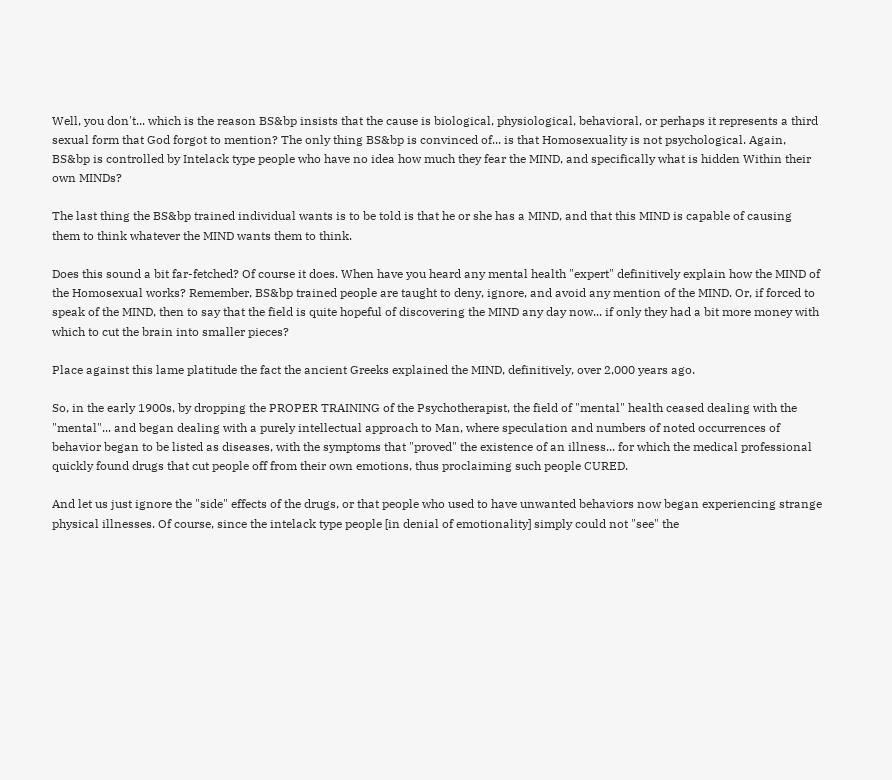Well, you don't... which is the reason BS&bp insists that the cause is biological, physiological, behavioral, or perhaps it represents a third sexual form that God forgot to mention? The only thing BS&bp is convinced of... is that Homosexuality is not psychological. Again, BS&bp is controlled by Intelack type people who have no idea how much they fear the MIND, and specifically what is hidden Within their own MINDs?

The last thing the BS&bp trained individual wants is to be told is that he or she has a MIND, and that this MIND is capable of causing them to think whatever the MIND wants them to think.

Does this sound a bit far-fetched? Of course it does. When have you heard any mental health "expert" definitively explain how the MIND of the Homosexual works? Remember, BS&bp trained people are taught to deny, ignore, and avoid any mention of the MIND. Or, if forced to speak of the MIND, then to say that the field is quite hopeful of discovering the MIND any day now... if only they had a bit more money with which to cut the brain into smaller pieces?

Place against this lame platitude the fact the ancient Greeks explained the MIND, definitively, over 2,000 years ago.

So, in the early 1900s, by dropping the PROPER TRAINING of the Psychotherapist, the field of "mental" health ceased dealing with the "mental"... and began dealing with a purely intellectual approach to Man, where speculation and numbers of noted occurrences of behavior began to be listed as diseases, with the symptoms that "proved" the existence of an illness... for which the medical professional quickly found drugs that cut people off from their own emotions, thus proclaiming such people CURED.

And let us just ignore the "side" effects of the drugs, or that people who used to have unwanted behaviors now began experiencing strange physical illnesses. Of course, since the intelack type people [in denial of emotionality] simply could not "see" the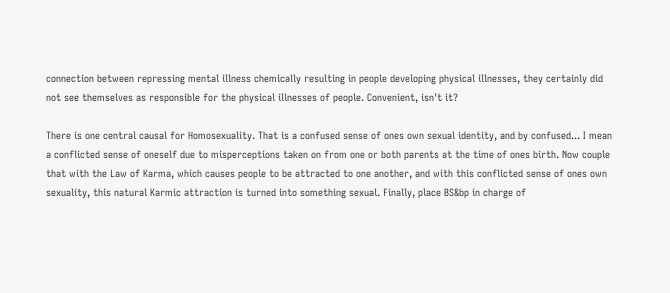connection between repressing mental illness chemically resulting in people developing physical illnesses, they certainly did not see themselves as responsible for the physical illnesses of people. Convenient, isn't it?

There is one central causal for Homosexuality. That is a confused sense of ones own sexual identity, and by confused... I mean a conflicted sense of oneself due to misperceptions taken on from one or both parents at the time of ones birth. Now couple that with the Law of Karma, which causes people to be attracted to one another, and with this conflicted sense of ones own sexuality, this natural Karmic attraction is turned into something sexual. Finally, place BS&bp in charge of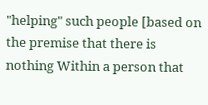"helping" such people [based on the premise that there is nothing Within a person that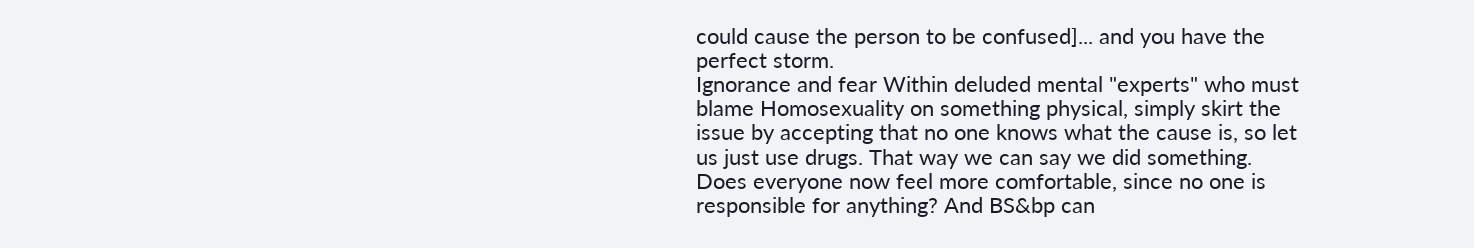could cause the person to be confused]... and you have the perfect storm.
Ignorance and fear Within deluded mental "experts" who must blame Homosexuality on something physical, simply skirt the issue by accepting that no one knows what the cause is, so let us just use drugs. That way we can say we did something.
Does everyone now feel more comfortable, since no one is responsible for anything? And BS&bp can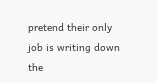pretend their only job is writing down the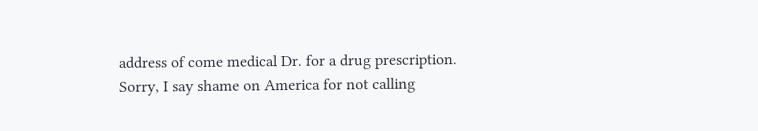address of come medical Dr. for a drug prescription.
Sorry, I say shame on America for not calling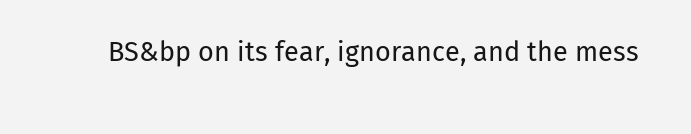BS&bp on its fear, ignorance, and the mess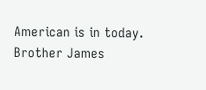American is in today.
Brother James